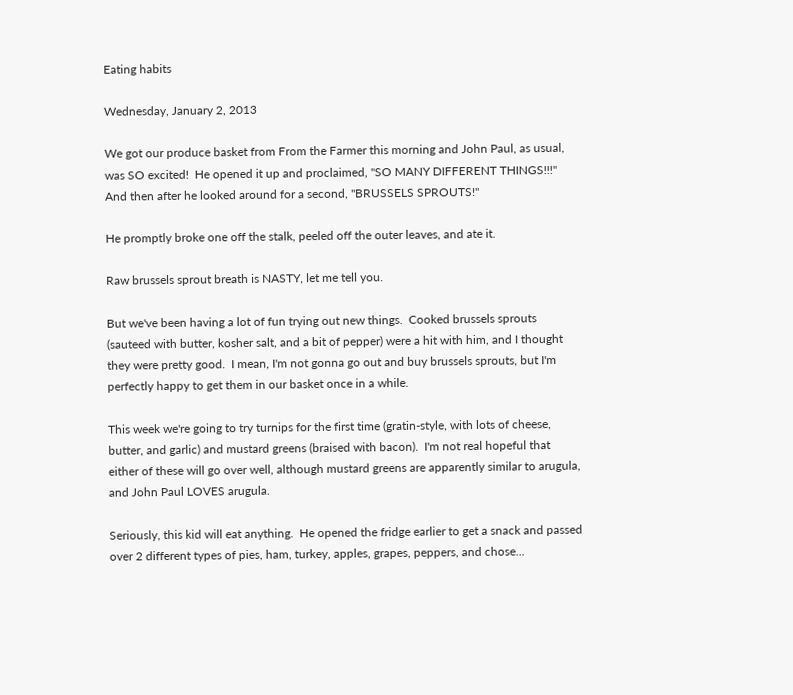Eating habits

Wednesday, January 2, 2013

We got our produce basket from From the Farmer this morning and John Paul, as usual, was SO excited!  He opened it up and proclaimed, "SO MANY DIFFERENT THINGS!!!"  And then after he looked around for a second, "BRUSSELS SPROUTS!"

He promptly broke one off the stalk, peeled off the outer leaves, and ate it.

Raw brussels sprout breath is NASTY, let me tell you.

But we've been having a lot of fun trying out new things.  Cooked brussels sprouts (sauteed with butter, kosher salt, and a bit of pepper) were a hit with him, and I thought they were pretty good.  I mean, I'm not gonna go out and buy brussels sprouts, but I'm perfectly happy to get them in our basket once in a while.

This week we're going to try turnips for the first time (gratin-style, with lots of cheese, butter, and garlic) and mustard greens (braised with bacon).  I'm not real hopeful that either of these will go over well, although mustard greens are apparently similar to arugula, and John Paul LOVES arugula.

Seriously, this kid will eat anything.  He opened the fridge earlier to get a snack and passed over 2 different types of pies, ham, turkey, apples, grapes, peppers, and chose...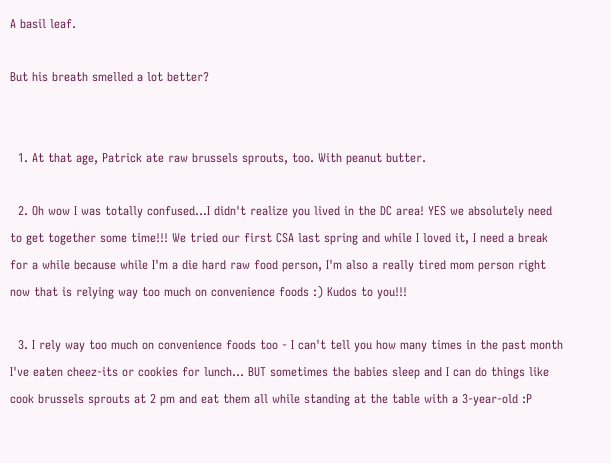A basil leaf.

But his breath smelled a lot better?


  1. At that age, Patrick ate raw brussels sprouts, too. With peanut butter.

  2. Oh wow I was totally confused...I didn't realize you lived in the DC area! YES we absolutely need to get together some time!!! We tried our first CSA last spring and while I loved it, I need a break for a while because while I'm a die hard raw food person, I'm also a really tired mom person right now that is relying way too much on convenience foods :) Kudos to you!!!

  3. I rely way too much on convenience foods too - I can't tell you how many times in the past month I've eaten cheez-its or cookies for lunch... BUT sometimes the babies sleep and I can do things like cook brussels sprouts at 2 pm and eat them all while standing at the table with a 3-year-old :P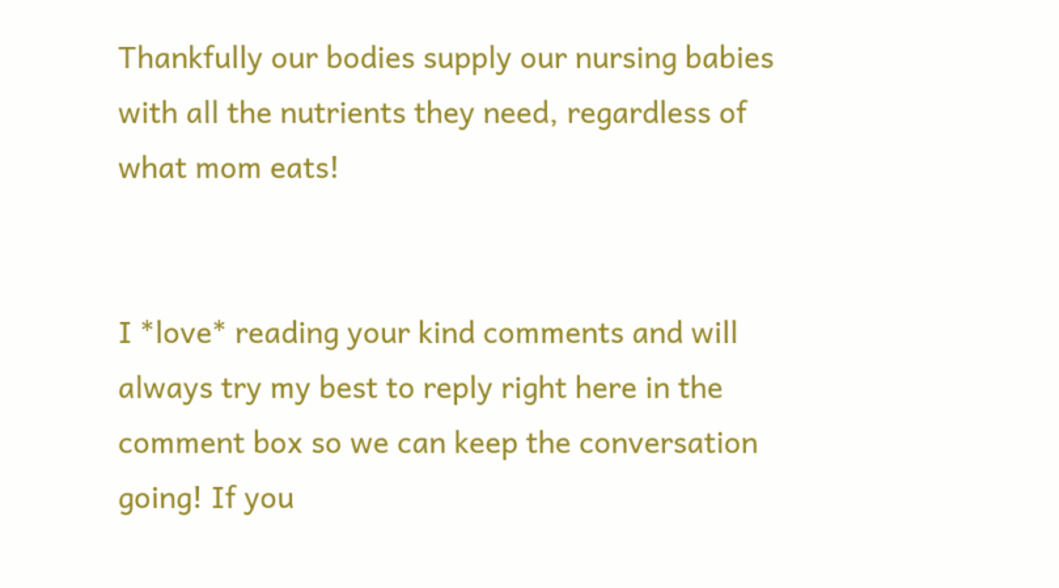Thankfully our bodies supply our nursing babies with all the nutrients they need, regardless of what mom eats!


I *love* reading your kind comments and will always try my best to reply right here in the comment box so we can keep the conversation going! If you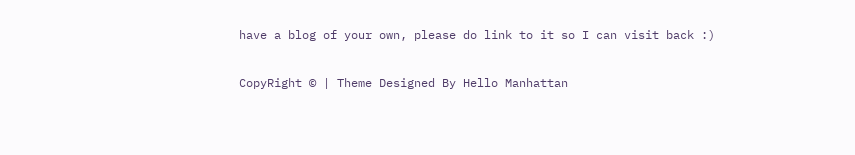have a blog of your own, please do link to it so I can visit back :)

CopyRight © | Theme Designed By Hello Manhattan